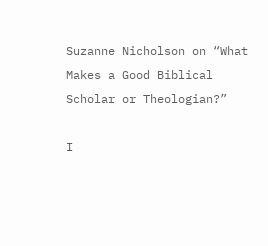Suzanne Nicholson on “What Makes a Good Biblical Scholar or Theologian?”

I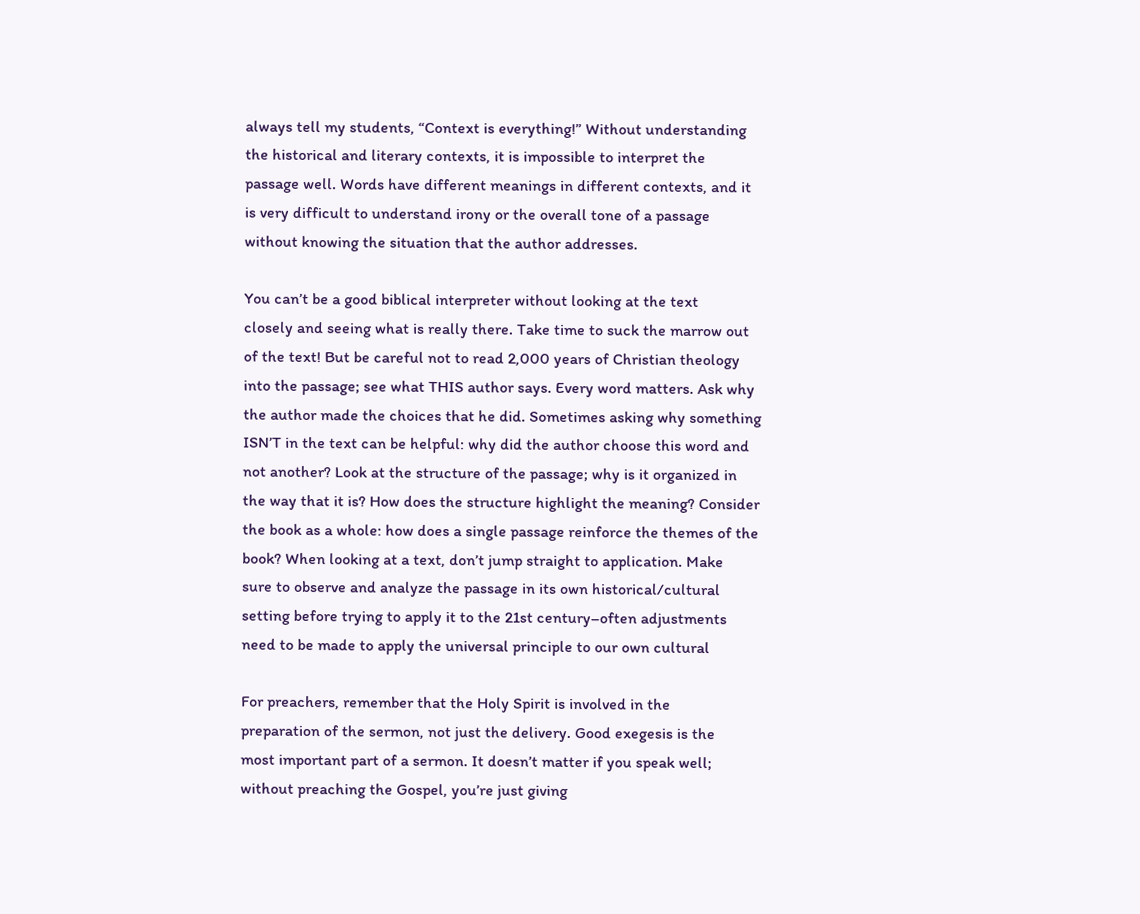always tell my students, “Context is everything!” Without understanding
the historical and literary contexts, it is impossible to interpret the
passage well. Words have different meanings in different contexts, and it
is very difficult to understand irony or the overall tone of a passage
without knowing the situation that the author addresses.

You can’t be a good biblical interpreter without looking at the text
closely and seeing what is really there. Take time to suck the marrow out
of the text! But be careful not to read 2,000 years of Christian theology
into the passage; see what THIS author says. Every word matters. Ask why
the author made the choices that he did. Sometimes asking why something
ISN’T in the text can be helpful: why did the author choose this word and
not another? Look at the structure of the passage; why is it organized in
the way that it is? How does the structure highlight the meaning? Consider
the book as a whole: how does a single passage reinforce the themes of the
book? When looking at a text, don’t jump straight to application. Make
sure to observe and analyze the passage in its own historical/cultural
setting before trying to apply it to the 21st century–often adjustments
need to be made to apply the universal principle to our own cultural

For preachers, remember that the Holy Spirit is involved in the
preparation of the sermon, not just the delivery. Good exegesis is the
most important part of a sermon. It doesn’t matter if you speak well;
without preaching the Gospel, you’re just giving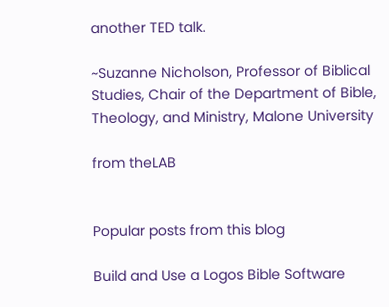another TED talk.

~Suzanne Nicholson, Professor of Biblical Studies, Chair of the Department of Bible, Theology, and Ministry, Malone University

from theLAB


Popular posts from this blog

Build and Use a Logos Bible Software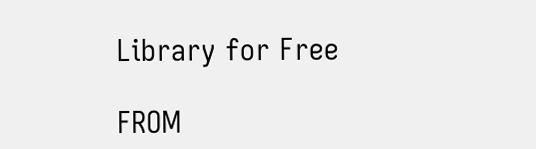Library for Free

FROM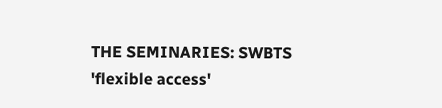THE SEMINARIES: SWBTS 'flexible access'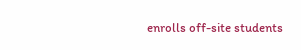enrolls off-site students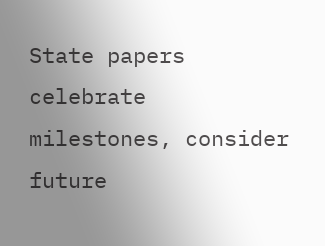State papers celebrate milestones, consider future